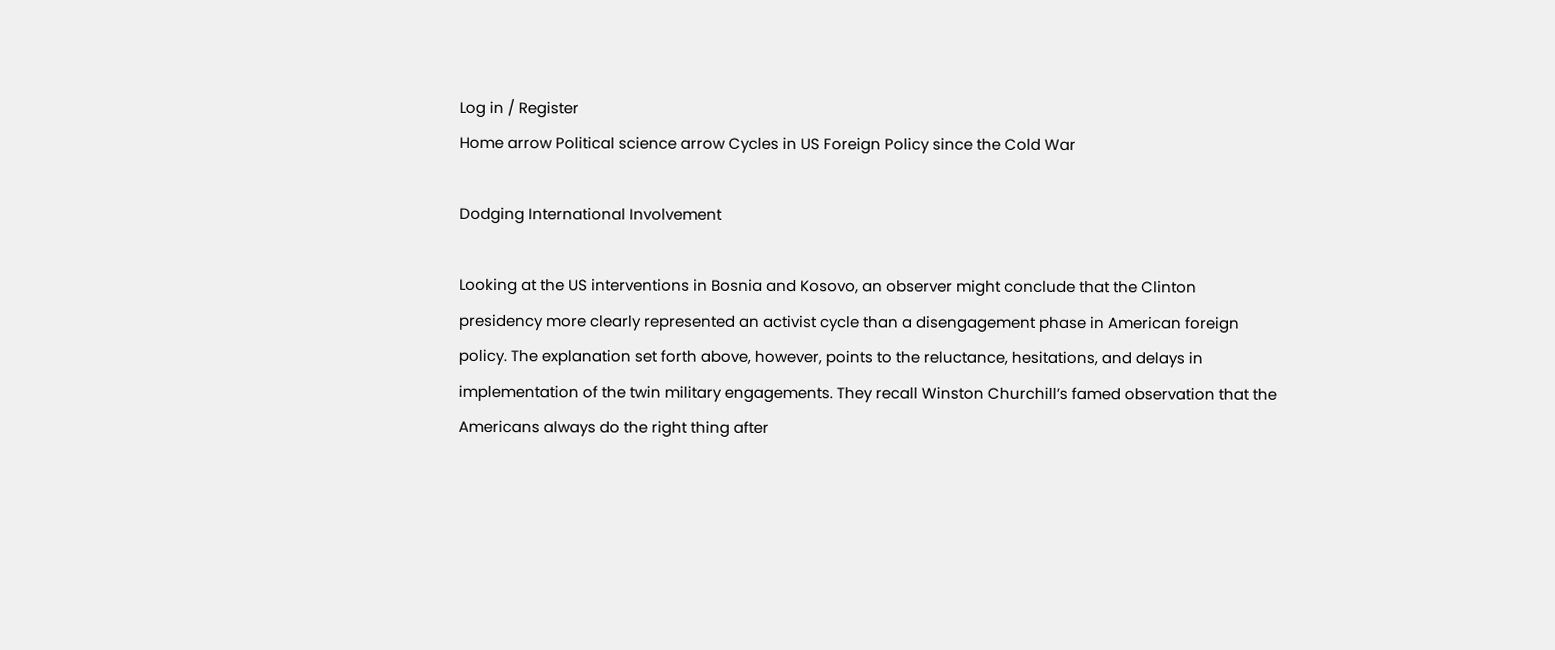Log in / Register
Home arrow Political science arrow Cycles in US Foreign Policy since the Cold War

Dodging International Involvement

Looking at the US interventions in Bosnia and Kosovo, an observer might conclude that the Clinton presidency more clearly represented an activist cycle than a disengagement phase in American foreign policy. The explanation set forth above, however, points to the reluctance, hesitations, and delays in implementation of the twin military engagements. They recall Winston Churchill’s famed observation that the Americans always do the right thing after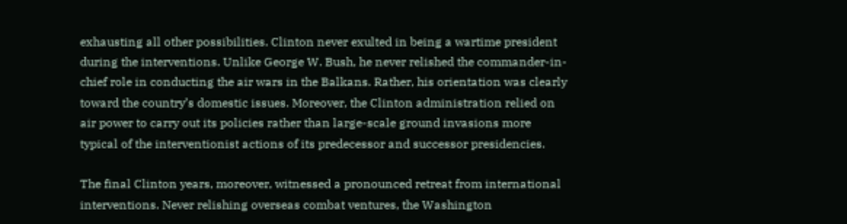exhausting all other possibilities. Clinton never exulted in being a wartime president during the interventions. Unlike George W. Bush, he never relished the commander-in-chief role in conducting the air wars in the Balkans. Rather, his orientation was clearly toward the country’s domestic issues. Moreover, the Clinton administration relied on air power to carry out its policies rather than large-scale ground invasions more typical of the interventionist actions of its predecessor and successor presidencies.

The final Clinton years, moreover, witnessed a pronounced retreat from international interventions. Never relishing overseas combat ventures, the Washington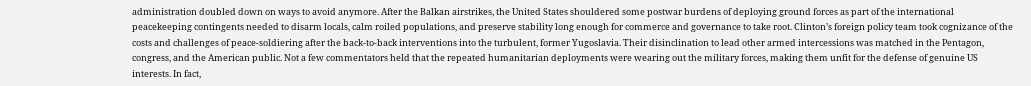administration doubled down on ways to avoid anymore. After the Balkan airstrikes, the United States shouldered some postwar burdens of deploying ground forces as part of the international peacekeeping contingents needed to disarm locals, calm roiled populations, and preserve stability long enough for commerce and governance to take root. Clinton’s foreign policy team took cognizance of the costs and challenges of peace-soldiering after the back-to-back interventions into the turbulent, former Yugoslavia. Their disinclination to lead other armed intercessions was matched in the Pentagon, congress, and the American public. Not a few commentators held that the repeated humanitarian deployments were wearing out the military forces, making them unfit for the defense of genuine US interests. In fact,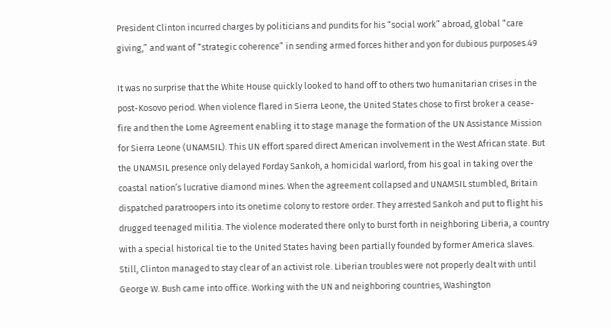President Clinton incurred charges by politicians and pundits for his “social work” abroad, global “care giving,” and want of “strategic coherence” in sending armed forces hither and yon for dubious purposes.49

It was no surprise that the White House quickly looked to hand off to others two humanitarian crises in the post-Kosovo period. When violence flared in Sierra Leone, the United States chose to first broker a cease-fire and then the Lome Agreement enabling it to stage manage the formation of the UN Assistance Mission for Sierra Leone (UNAMSIL). This UN effort spared direct American involvement in the West African state. But the UNAMSIL presence only delayed Forday Sankoh, a homicidal warlord, from his goal in taking over the coastal nation’s lucrative diamond mines. When the agreement collapsed and UNAMSIL stumbled, Britain dispatched paratroopers into its onetime colony to restore order. They arrested Sankoh and put to flight his drugged teenaged militia. The violence moderated there only to burst forth in neighboring Liberia, a country with a special historical tie to the United States having been partially founded by former America slaves. Still, Clinton managed to stay clear of an activist role. Liberian troubles were not properly dealt with until George W. Bush came into office. Working with the UN and neighboring countries, Washington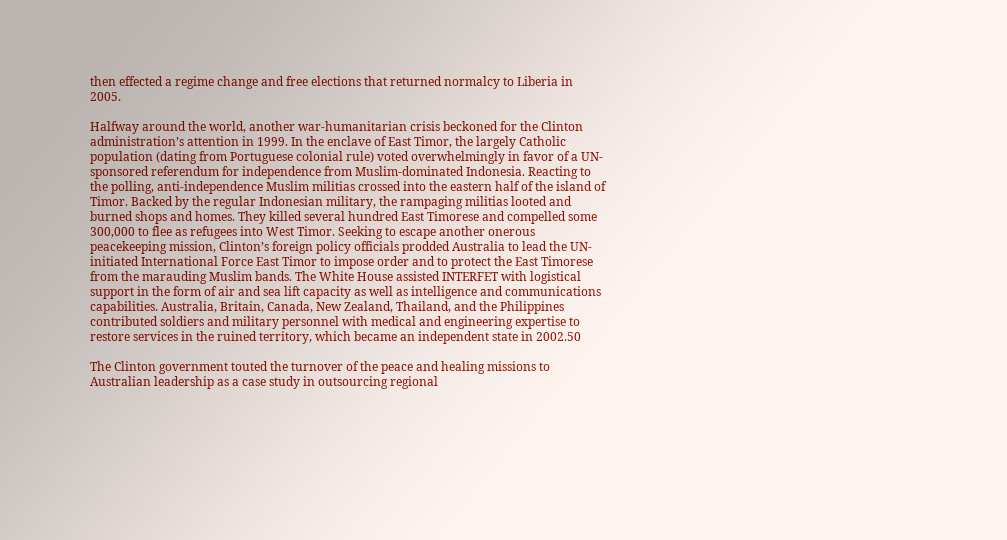then effected a regime change and free elections that returned normalcy to Liberia in 2005.

Halfway around the world, another war-humanitarian crisis beckoned for the Clinton administration’s attention in 1999. In the enclave of East Timor, the largely Catholic population (dating from Portuguese colonial rule) voted overwhelmingly in favor of a UN-sponsored referendum for independence from Muslim-dominated Indonesia. Reacting to the polling, anti-independence Muslim militias crossed into the eastern half of the island of Timor. Backed by the regular Indonesian military, the rampaging militias looted and burned shops and homes. They killed several hundred East Timorese and compelled some 300,000 to flee as refugees into West Timor. Seeking to escape another onerous peacekeeping mission, Clinton’s foreign policy officials prodded Australia to lead the UN-initiated International Force East Timor to impose order and to protect the East Timorese from the marauding Muslim bands. The White House assisted INTERFET with logistical support in the form of air and sea lift capacity as well as intelligence and communications capabilities. Australia, Britain, Canada, New Zealand, Thailand, and the Philippines contributed soldiers and military personnel with medical and engineering expertise to restore services in the ruined territory, which became an independent state in 2002.50

The Clinton government touted the turnover of the peace and healing missions to Australian leadership as a case study in outsourcing regional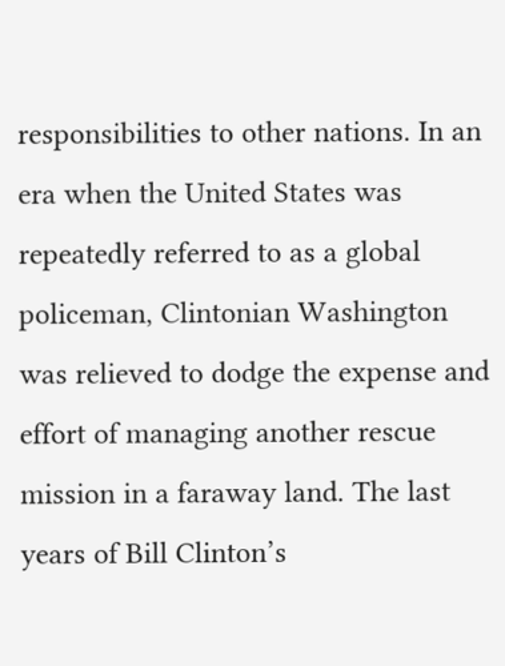responsibilities to other nations. In an era when the United States was repeatedly referred to as a global policeman, Clintonian Washington was relieved to dodge the expense and effort of managing another rescue mission in a faraway land. The last years of Bill Clinton’s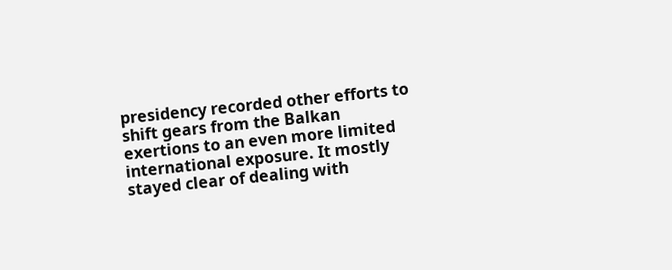presidency recorded other efforts to shift gears from the Balkan exertions to an even more limited international exposure. It mostly stayed clear of dealing with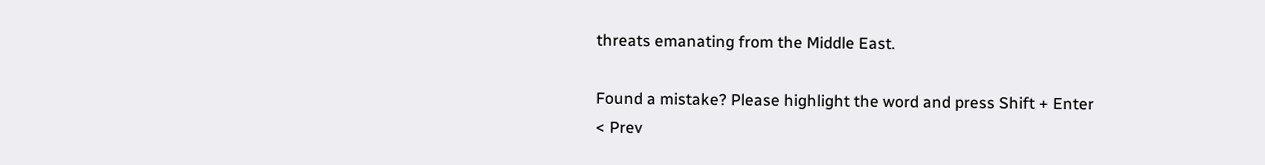threats emanating from the Middle East.

Found a mistake? Please highlight the word and press Shift + Enter
< Prev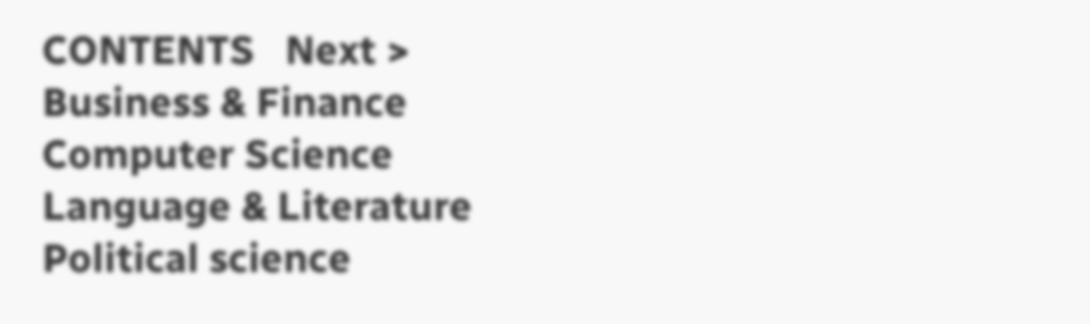CONTENTS   Next >
Business & Finance
Computer Science
Language & Literature
Political science